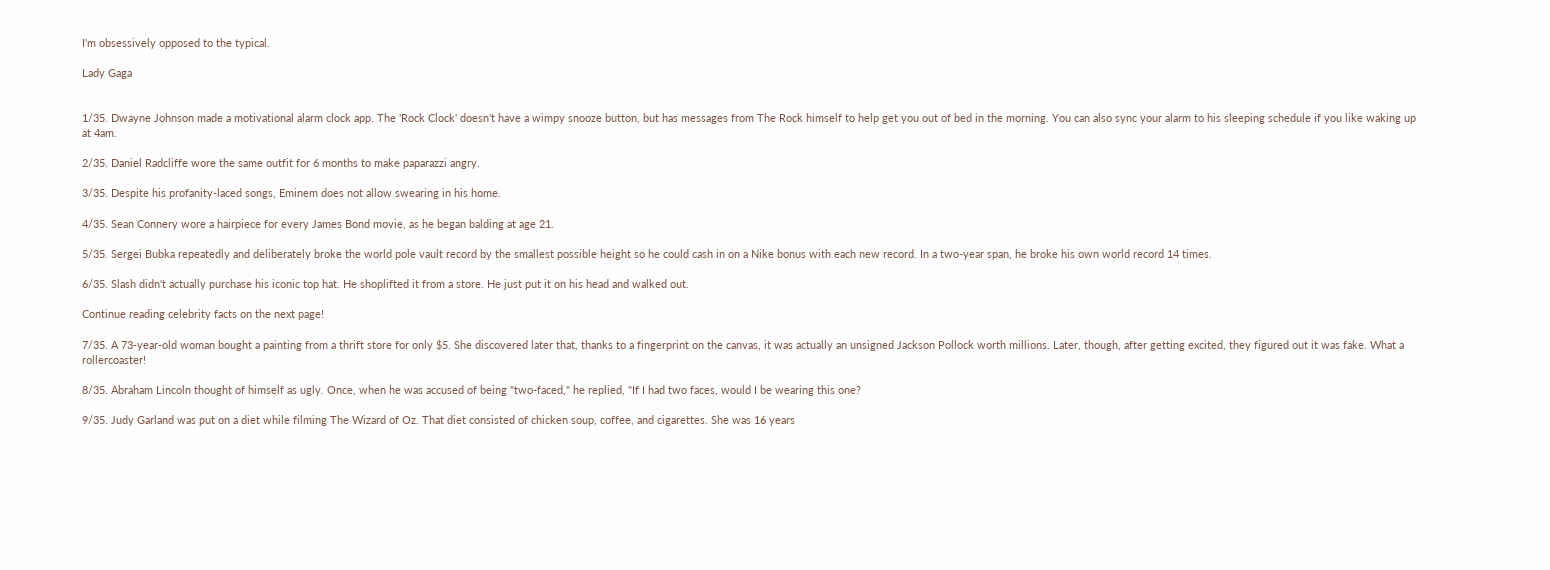I'm obsessively opposed to the typical.

Lady Gaga


1/35. Dwayne Johnson made a motivational alarm clock app. The 'Rock Clock' doesn't have a wimpy snooze button, but has messages from The Rock himself to help get you out of bed in the morning. You can also sync your alarm to his sleeping schedule if you like waking up at 4am.

2/35. Daniel Radcliffe wore the same outfit for 6 months to make paparazzi angry.

3/35. Despite his profanity-laced songs, Eminem does not allow swearing in his home.

4/35. Sean Connery wore a hairpiece for every James Bond movie, as he began balding at age 21.

5/35. Sergei Bubka repeatedly and deliberately broke the world pole vault record by the smallest possible height so he could cash in on a Nike bonus with each new record. In a two-year span, he broke his own world record 14 times.

6/35. Slash didn't actually purchase his iconic top hat. He shoplifted it from a store. He just put it on his head and walked out.

Continue reading celebrity facts on the next page!

7/35. A 73-year-old woman bought a painting from a thrift store for only $5. She discovered later that, thanks to a fingerprint on the canvas, it was actually an unsigned Jackson Pollock worth millions. Later, though, after getting excited, they figured out it was fake. What a rollercoaster!

8/35. Abraham Lincoln thought of himself as ugly. Once, when he was accused of being "two-faced," he replied, "If I had two faces, would I be wearing this one?

9/35. Judy Garland was put on a diet while filming The Wizard of Oz. That diet consisted of chicken soup, coffee, and cigarettes. She was 16 years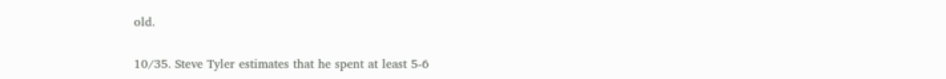old.

10/35. Steve Tyler estimates that he spent at least 5-6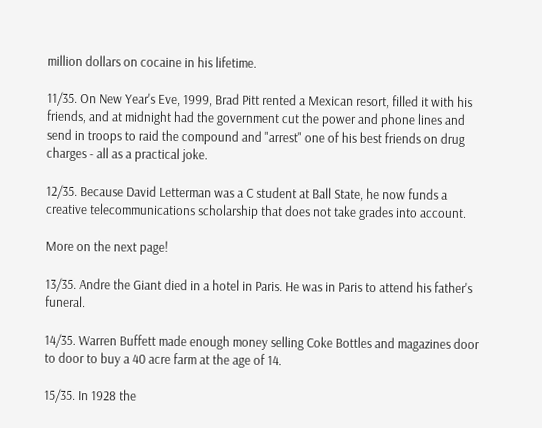million dollars on cocaine in his lifetime.

11/35. On New Year's Eve, 1999, Brad Pitt rented a Mexican resort, filled it with his friends, and at midnight had the government cut the power and phone lines and send in troops to raid the compound and "arrest" one of his best friends on drug charges - all as a practical joke.

12/35. Because David Letterman was a C student at Ball State, he now funds a creative telecommunications scholarship that does not take grades into account.

More on the next page!

13/35. Andre the Giant died in a hotel in Paris. He was in Paris to attend his father's funeral.

14/35. Warren Buffett made enough money selling Coke Bottles and magazines door to door to buy a 40 acre farm at the age of 14.

15/35. In 1928 the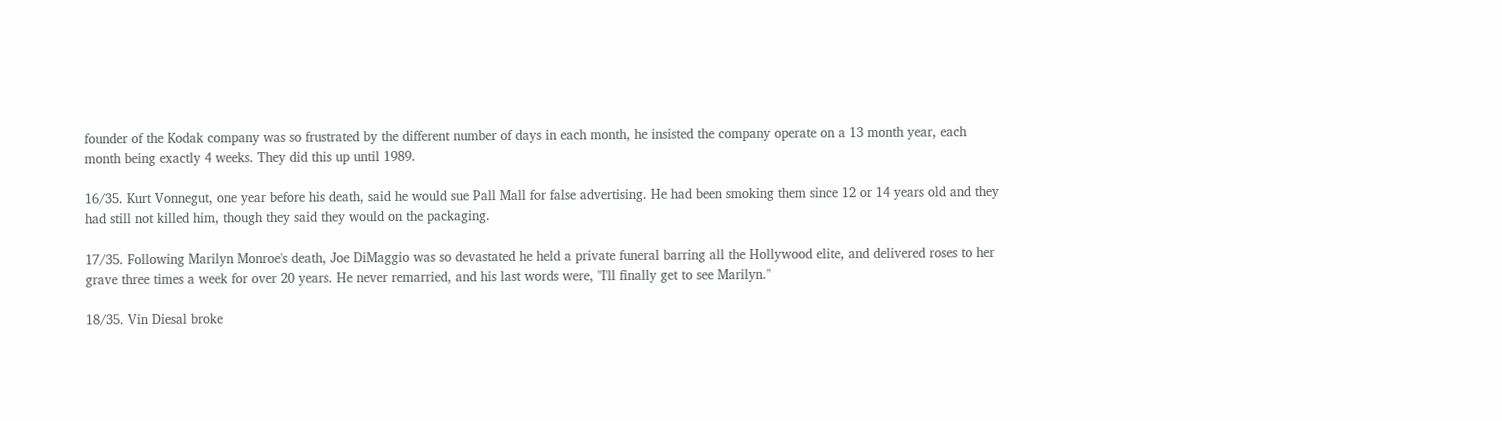founder of the Kodak company was so frustrated by the different number of days in each month, he insisted the company operate on a 13 month year, each month being exactly 4 weeks. They did this up until 1989.

16/35. Kurt Vonnegut, one year before his death, said he would sue Pall Mall for false advertising. He had been smoking them since 12 or 14 years old and they had still not killed him, though they said they would on the packaging.

17/35. Following Marilyn Monroe's death, Joe DiMaggio was so devastated he held a private funeral barring all the Hollywood elite, and delivered roses to her grave three times a week for over 20 years. He never remarried, and his last words were, "I'll finally get to see Marilyn."

18/35. Vin Diesal broke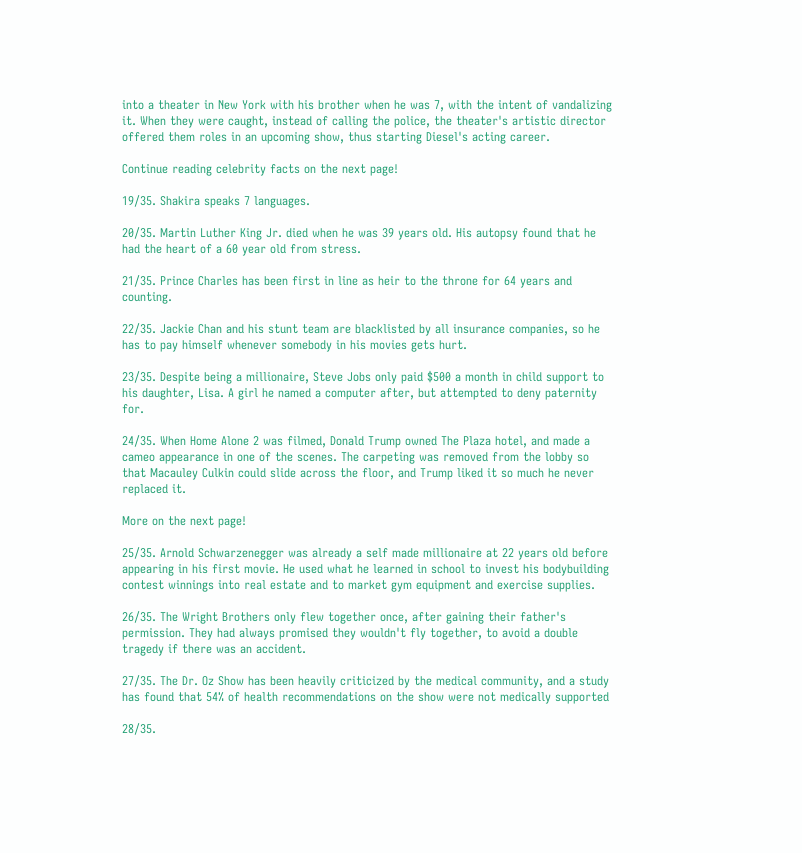into a theater in New York with his brother when he was 7, with the intent of vandalizing it. When they were caught, instead of calling the police, the theater's artistic director offered them roles in an upcoming show, thus starting Diesel's acting career.

Continue reading celebrity facts on the next page!

19/35. Shakira speaks 7 languages.

20/35. Martin Luther King Jr. died when he was 39 years old. His autopsy found that he had the heart of a 60 year old from stress.

21/35. Prince Charles has been first in line as heir to the throne for 64 years and counting.

22/35. Jackie Chan and his stunt team are blacklisted by all insurance companies, so he has to pay himself whenever somebody in his movies gets hurt.

23/35. Despite being a millionaire, Steve Jobs only paid $500 a month in child support to his daughter, Lisa. A girl he named a computer after, but attempted to deny paternity for.

24/35. When Home Alone 2 was filmed, Donald Trump owned The Plaza hotel, and made a cameo appearance in one of the scenes. The carpeting was removed from the lobby so that Macauley Culkin could slide across the floor, and Trump liked it so much he never replaced it.

More on the next page!

25/35. Arnold Schwarzenegger was already a self made millionaire at 22 years old before appearing in his first movie. He used what he learned in school to invest his bodybuilding contest winnings into real estate and to market gym equipment and exercise supplies.

26/35. The Wright Brothers only flew together once, after gaining their father's permission. They had always promised they wouldn't fly together, to avoid a double tragedy if there was an accident.

27/35. The Dr. Oz Show has been heavily criticized by the medical community, and a study has found that 54% of health recommendations on the show were not medically supported

28/35.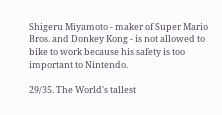Shigeru Miyamoto - maker of Super Mario Bros. and Donkey Kong - is not allowed to bike to work because his safety is too important to Nintendo.

29/35. The World's tallest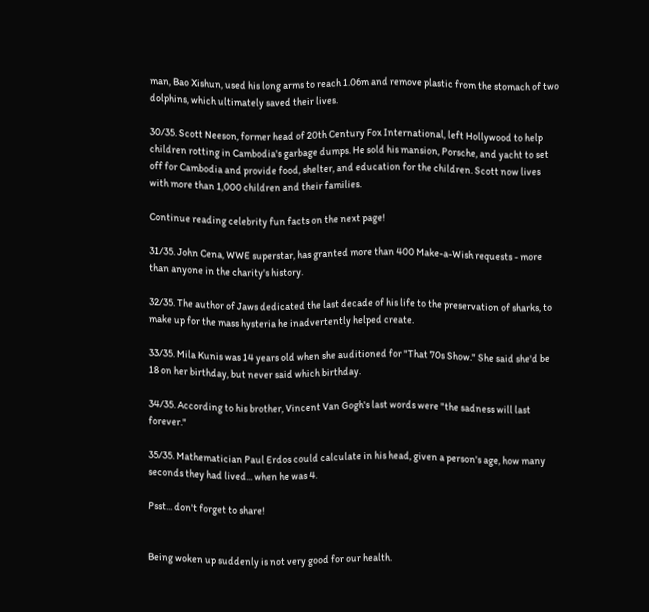man, Bao Xishun, used his long arms to reach 1.06m and remove plastic from the stomach of two dolphins, which ultimately saved their lives.

30/35. Scott Neeson, former head of 20th Century Fox International, left Hollywood to help children rotting in Cambodia's garbage dumps. He sold his mansion, Porsche, and yacht to set off for Cambodia and provide food, shelter, and education for the children. Scott now lives with more than 1,000 children and their families.

Continue reading celebrity fun facts on the next page!

31/35. John Cena, WWE superstar, has granted more than 400 Make-a-Wish requests - more than anyone in the charity's history.

32/35. The author of Jaws dedicated the last decade of his life to the preservation of sharks, to make up for the mass hysteria he inadvertently helped create.

33/35. Mila Kunis was 14 years old when she auditioned for "That 70s Show." She said she'd be 18 on her birthday, but never said which birthday.

34/35. According to his brother, Vincent Van Gogh's last words were "the sadness will last forever."

35/35. Mathematician Paul Erdos could calculate in his head, given a person's age, how many seconds they had lived... when he was 4.

Psst... don't forget to share!


Being woken up suddenly is not very good for our health.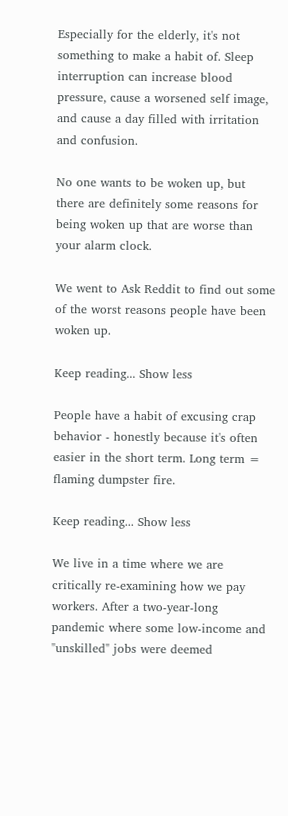Especially for the elderly, it's not something to make a habit of. Sleep interruption can increase blood pressure, cause a worsened self image, and cause a day filled with irritation and confusion.

No one wants to be woken up, but there are definitely some reasons for being woken up that are worse than your alarm clock.

We went to Ask Reddit to find out some of the worst reasons people have been woken up.

Keep reading... Show less

People have a habit of excusing crap behavior - honestly because it's often easier in the short term. Long term = flaming dumpster fire.

Keep reading... Show less

We live in a time where we are critically re-examining how we pay workers. After a two-year-long pandemic where some low-income and "unskilled" jobs were deemed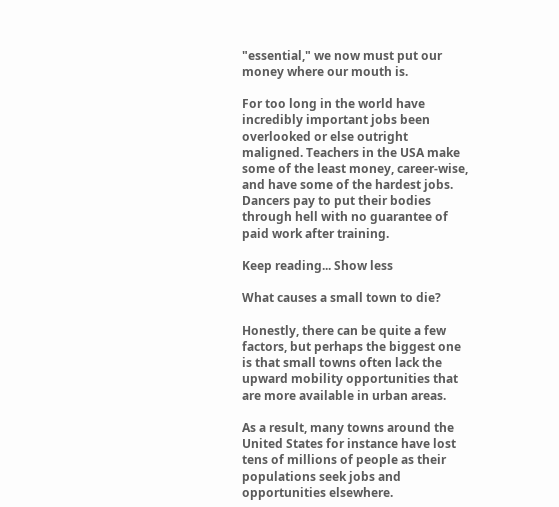"essential," we now must put our money where our mouth is.

For too long in the world have incredibly important jobs been overlooked or else outright maligned. Teachers in the USA make some of the least money, career-wise, and have some of the hardest jobs. Dancers pay to put their bodies through hell with no guarantee of paid work after training.

Keep reading... Show less

What causes a small town to die?

Honestly, there can be quite a few factors, but perhaps the biggest one is that small towns often lack the upward mobility opportunities that are more available in urban areas.

As a result, many towns around the United States for instance have lost tens of millions of people as their populations seek jobs and opportunities elsewhere.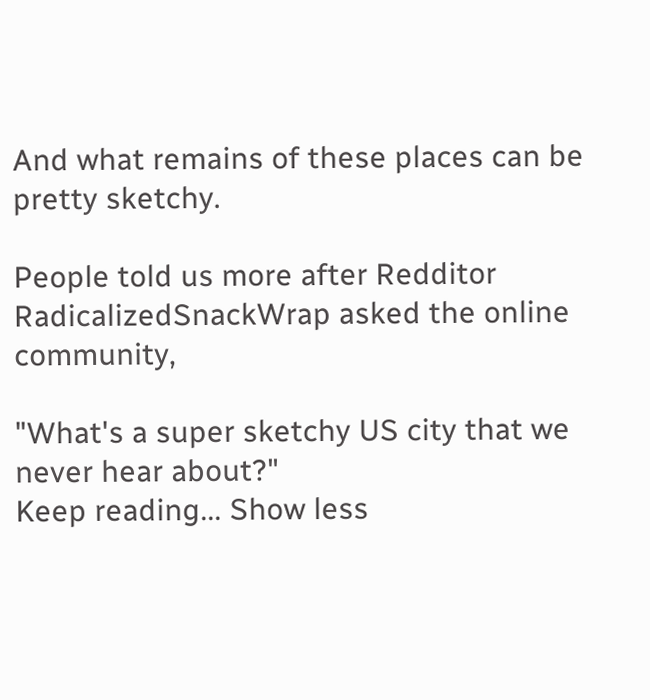And what remains of these places can be pretty sketchy.

People told us more after Redditor RadicalizedSnackWrap asked the online community,

"What's a super sketchy US city that we never hear about?"
Keep reading... Show less